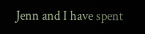Jenn and I have spent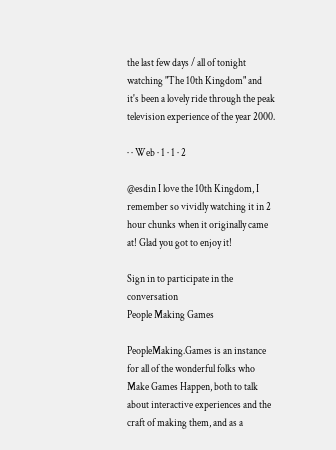the last few days / all of tonight watching "The 10th Kingdom" and it's been a lovely ride through the peak television experience of the year 2000.

· · Web · 1 · 1 · 2

@esdin I love the 10th Kingdom, I remember so vividly watching it in 2 hour chunks when it originally came at! Glad you got to enjoy it!

Sign in to participate in the conversation
People Making Games

PeopleMaking.Games is an instance for all of the wonderful folks who Make Games Happen, both to talk about interactive experiences and the craft of making them, and as a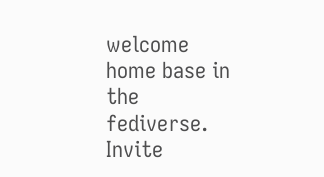welcome home base in the fediverse. Invite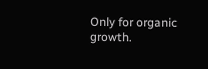Only for organic growth.